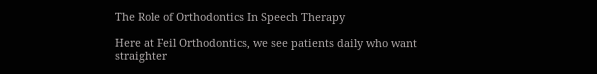The Role of Orthodontics In Speech Therapy

Here at Feil Orthodontics, we see patients daily who want straighter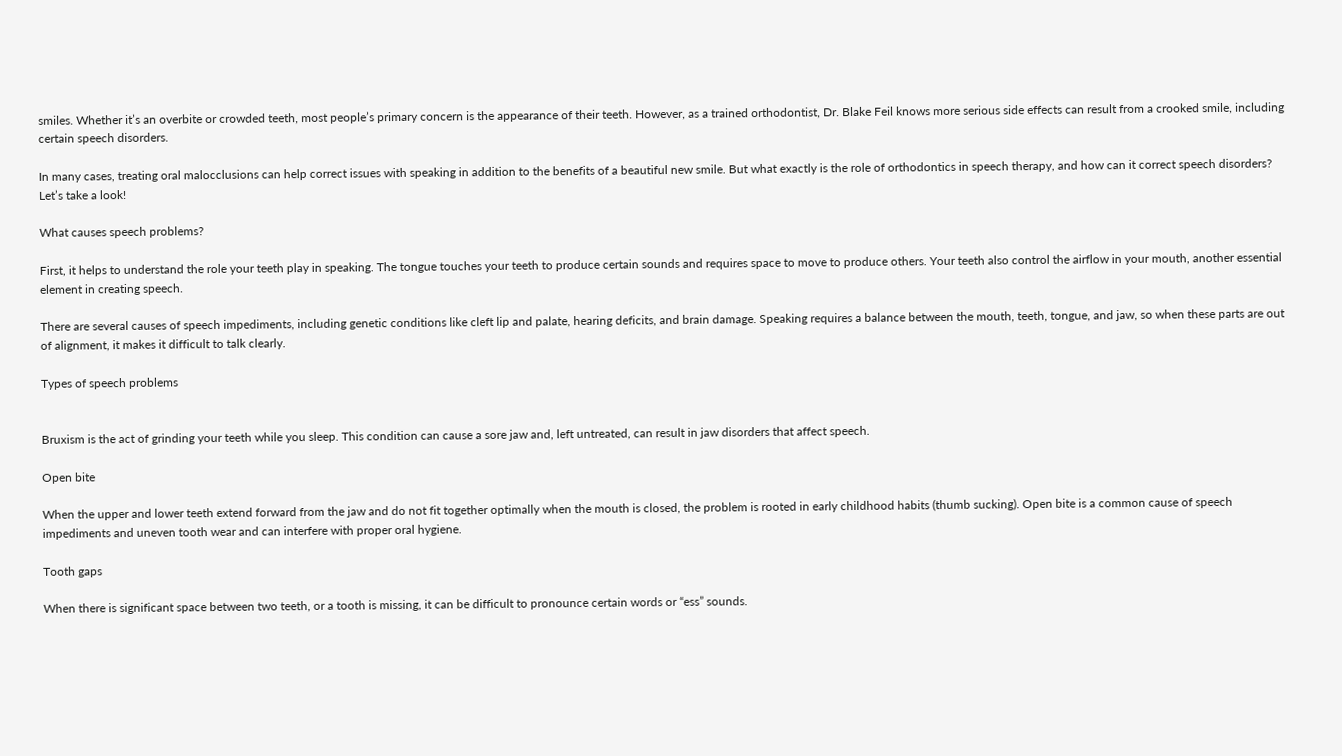smiles. Whether it’s an overbite or crowded teeth, most people’s primary concern is the appearance of their teeth. However, as a trained orthodontist, Dr. Blake Feil knows more serious side effects can result from a crooked smile, including certain speech disorders.

In many cases, treating oral malocclusions can help correct issues with speaking in addition to the benefits of a beautiful new smile. But what exactly is the role of orthodontics in speech therapy, and how can it correct speech disorders? Let’s take a look!

What causes speech problems?

First, it helps to understand the role your teeth play in speaking. The tongue touches your teeth to produce certain sounds and requires space to move to produce others. Your teeth also control the airflow in your mouth, another essential element in creating speech.

There are several causes of speech impediments, including genetic conditions like cleft lip and palate, hearing deficits, and brain damage. Speaking requires a balance between the mouth, teeth, tongue, and jaw, so when these parts are out of alignment, it makes it difficult to talk clearly.

Types of speech problems


Bruxism is the act of grinding your teeth while you sleep. This condition can cause a sore jaw and, left untreated, can result in jaw disorders that affect speech.

Open bite

When the upper and lower teeth extend forward from the jaw and do not fit together optimally when the mouth is closed, the problem is rooted in early childhood habits (thumb sucking). Open bite is a common cause of speech impediments and uneven tooth wear and can interfere with proper oral hygiene.

Tooth gaps

When there is significant space between two teeth, or a tooth is missing, it can be difficult to pronounce certain words or “ess” sounds.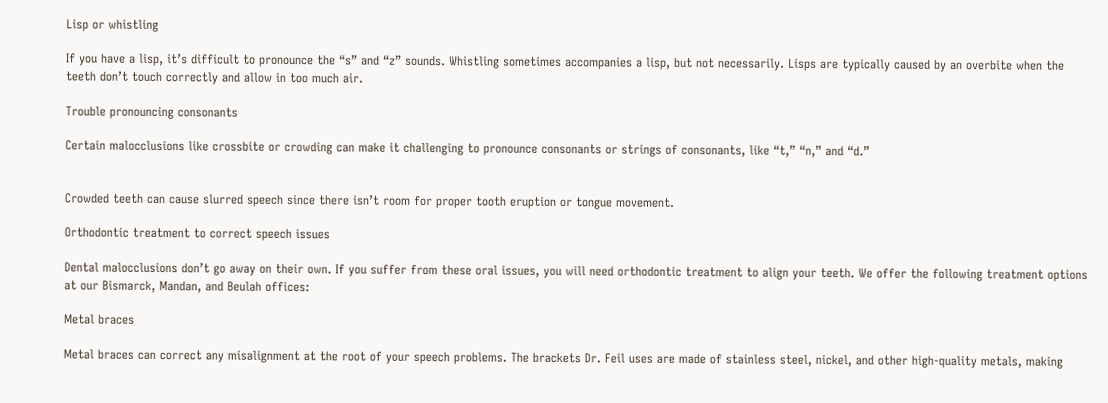Lisp or whistling

If you have a lisp, it’s difficult to pronounce the “s” and “z” sounds. Whistling sometimes accompanies a lisp, but not necessarily. Lisps are typically caused by an overbite when the teeth don’t touch correctly and allow in too much air.

Trouble pronouncing consonants

Certain malocclusions like crossbite or crowding can make it challenging to pronounce consonants or strings of consonants, like “t,” “n,” and “d.”


Crowded teeth can cause slurred speech since there isn’t room for proper tooth eruption or tongue movement.

Orthodontic treatment to correct speech issues

Dental malocclusions don’t go away on their own. If you suffer from these oral issues, you will need orthodontic treatment to align your teeth. We offer the following treatment options at our Bismarck, Mandan, and Beulah offices:

Metal braces

Metal braces can correct any misalignment at the root of your speech problems. The brackets Dr. Feil uses are made of stainless steel, nickel, and other high-quality metals, making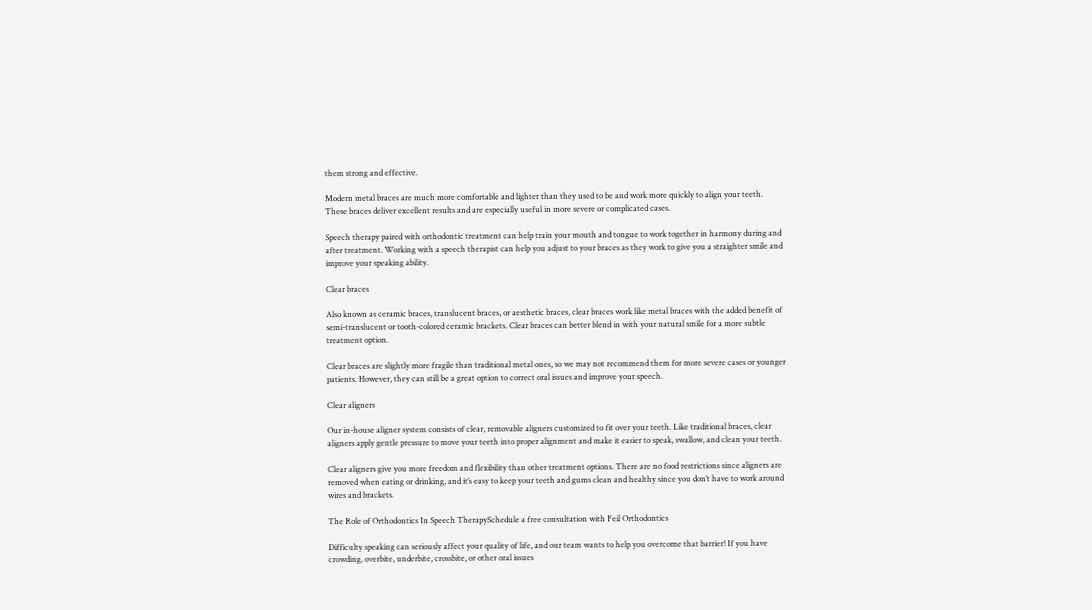them strong and effective.

Modern metal braces are much more comfortable and lighter than they used to be and work more quickly to align your teeth. These braces deliver excellent results and are especially useful in more severe or complicated cases.

Speech therapy paired with orthodontic treatment can help train your mouth and tongue to work together in harmony during and after treatment. Working with a speech therapist can help you adjust to your braces as they work to give you a straighter smile and improve your speaking ability.

Clear braces

Also known as ceramic braces, translucent braces, or aesthetic braces, clear braces work like metal braces with the added benefit of semi-translucent or tooth-colored ceramic brackets. Clear braces can better blend in with your natural smile for a more subtle treatment option.

Clear braces are slightly more fragile than traditional metal ones, so we may not recommend them for more severe cases or younger patients. However, they can still be a great option to correct oral issues and improve your speech.

Clear aligners

Our in-house aligner system consists of clear, removable aligners customized to fit over your teeth. Like traditional braces, clear aligners apply gentle pressure to move your teeth into proper alignment and make it easier to speak, swallow, and clean your teeth.

Clear aligners give you more freedom and flexibility than other treatment options. There are no food restrictions since aligners are removed when eating or drinking, and it’s easy to keep your teeth and gums clean and healthy since you don’t have to work around wires and brackets.

The Role of Orthodontics In Speech TherapySchedule a free consultation with Feil Orthodontics

Difficulty speaking can seriously affect your quality of life, and our team wants to help you overcome that barrier! If you have crowding, overbite, underbite, crossbite, or other oral issues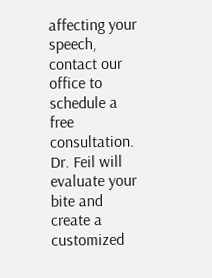affecting your speech, contact our office to schedule a free consultation. Dr. Feil will evaluate your bite and create a customized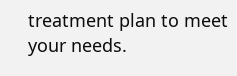treatment plan to meet your needs.